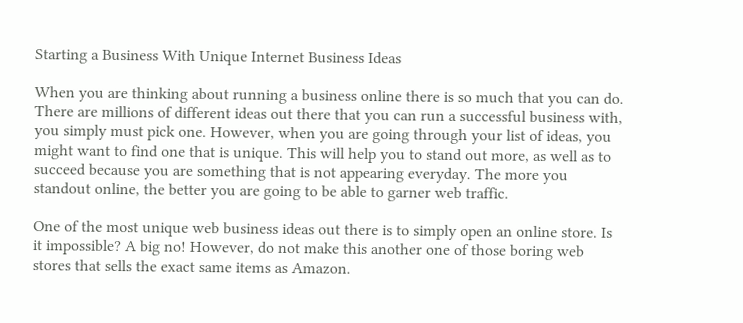Starting a Business With Unique Internet Business Ideas

When you are thinking about running a business online there is so much that you can do. There are millions of different ideas out there that you can run a successful business with, you simply must pick one. However, when you are going through your list of ideas, you might want to find one that is unique. This will help you to stand out more, as well as to succeed because you are something that is not appearing everyday. The more you standout online, the better you are going to be able to garner web traffic.

One of the most unique web business ideas out there is to simply open an online store. Is it impossible? A big no! However, do not make this another one of those boring web stores that sells the exact same items as Amazon.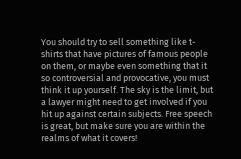You should try to sell something like t-shirts that have pictures of famous people on them, or maybe even something that it so controversial and provocative, you must think it up yourself. The sky is the limit, but a lawyer might need to get involved if you hit up against certain subjects. Free speech is great, but make sure you are within the realms of what it covers!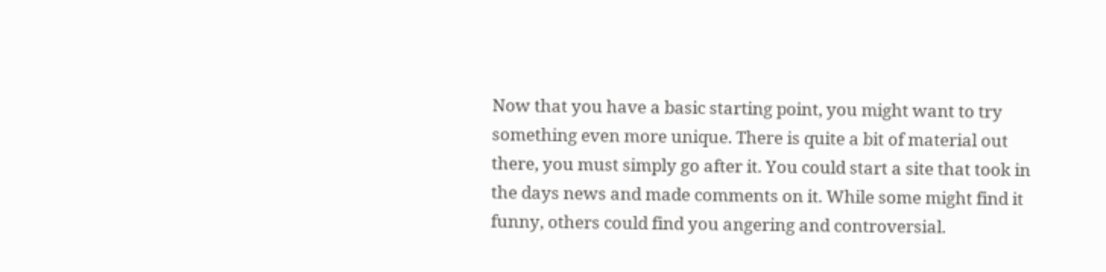Now that you have a basic starting point, you might want to try something even more unique. There is quite a bit of material out there, you must simply go after it. You could start a site that took in the days news and made comments on it. While some might find it funny, others could find you angering and controversial.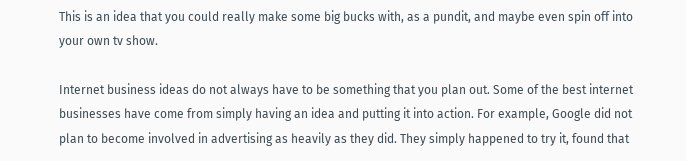This is an idea that you could really make some big bucks with, as a pundit, and maybe even spin off into your own tv show.

Internet business ideas do not always have to be something that you plan out. Some of the best internet businesses have come from simply having an idea and putting it into action. For example, Google did not plan to become involved in advertising as heavily as they did. They simply happened to try it, found that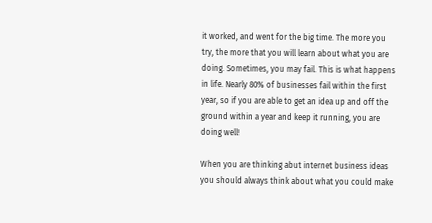it worked, and went for the big time. The more you try, the more that you will learn about what you are doing. Sometimes, you may fail. This is what happens in life. Nearly 80% of businesses fail within the first year, so if you are able to get an idea up and off the ground within a year and keep it running, you are doing well!

When you are thinking abut internet business ideas you should always think about what you could make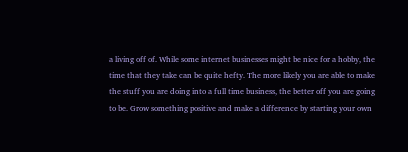a living off of. While some internet businesses might be nice for a hobby, the time that they take can be quite hefty. The more likely you are able to make the stuff you are doing into a full time business, the better off you are going to be. Grow something positive and make a difference by starting your own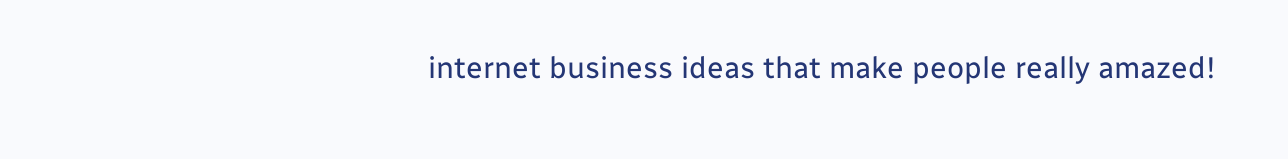internet business ideas that make people really amazed!